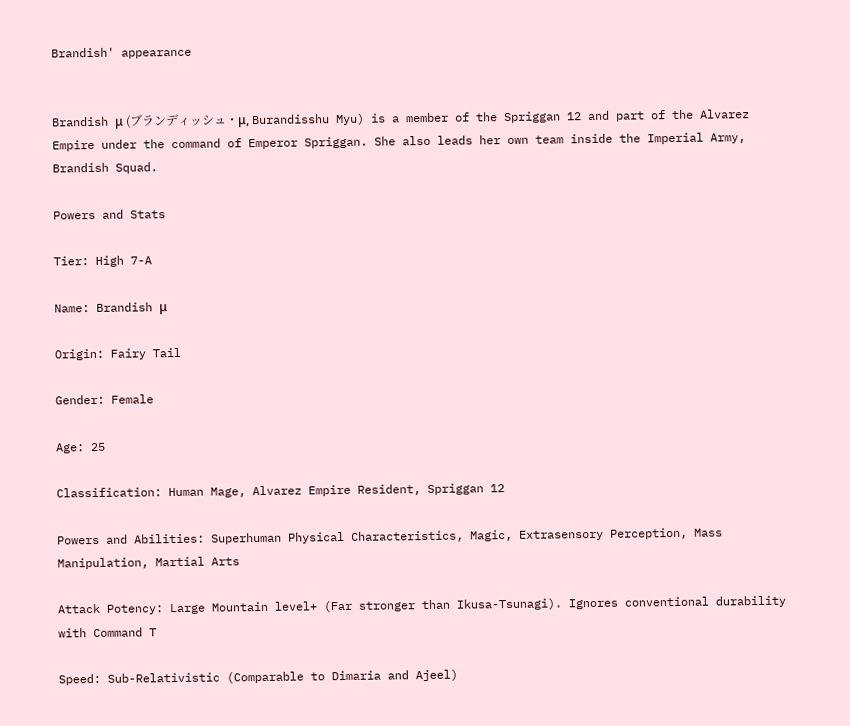Brandish' appearance


Brandish μ (ブランディッシュ・μ, Burandisshu Myu) is a member of the Spriggan 12 and part of the Alvarez Empire under the command of Emperor Spriggan. She also leads her own team inside the Imperial Army, Brandish Squad.

Powers and Stats

Tier: High 7-A

Name: Brandish μ

Origin: Fairy Tail

Gender: Female

Age: 25

Classification: Human Mage, Alvarez Empire Resident, Spriggan 12

Powers and Abilities: Superhuman Physical Characteristics, Magic, Extrasensory Perception, Mass Manipulation, Martial Arts

Attack Potency: Large Mountain level+ (Far stronger than Ikusa-Tsunagi). Ignores conventional durability with Command T

Speed: Sub-Relativistic (Comparable to Dimaria and Ajeel)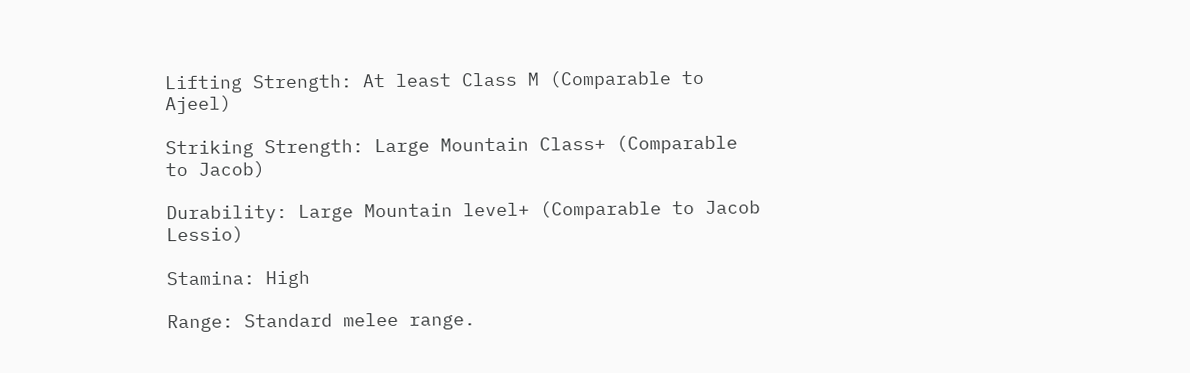Lifting Strength: At least Class M (Comparable to Ajeel)

Striking Strength: Large Mountain Class+ (Comparable to Jacob)

Durability: Large Mountain level+ (Comparable to Jacob Lessio)

Stamina: High

Range: Standard melee range.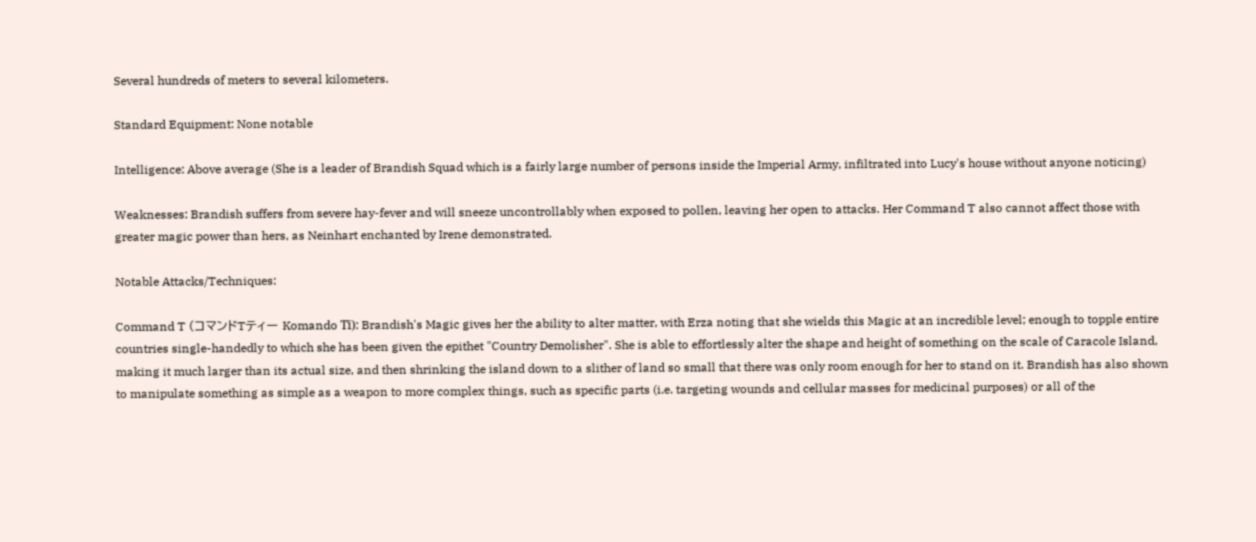Several hundreds of meters to several kilometers.

Standard Equipment: None notable

Intelligence: Above average (She is a leader of Brandish Squad which is a fairly large number of persons inside the Imperial Army, infiltrated into Lucy's house without anyone noticing)

Weaknesses: Brandish suffers from severe hay-fever and will sneeze uncontrollably when exposed to pollen, leaving her open to attacks. Her Command T also cannot affect those with greater magic power than hers, as Neinhart enchanted by Irene demonstrated.

Notable Attacks/Techniques:

Command T (コマンドTティー Komando Tī): Brandish's Magic gives her the ability to alter matter, with Erza noting that she wields this Magic at an incredible level; enough to topple entire countries single-handedly to which she has been given the epithet "Country Demolisher". She is able to effortlessly alter the shape and height of something on the scale of Caracole Island, making it much larger than its actual size, and then shrinking the island down to a slither of land so small that there was only room enough for her to stand on it. Brandish has also shown to manipulate something as simple as a weapon to more complex things, such as specific parts (i.e. targeting wounds and cellular masses for medicinal purposes) or all of the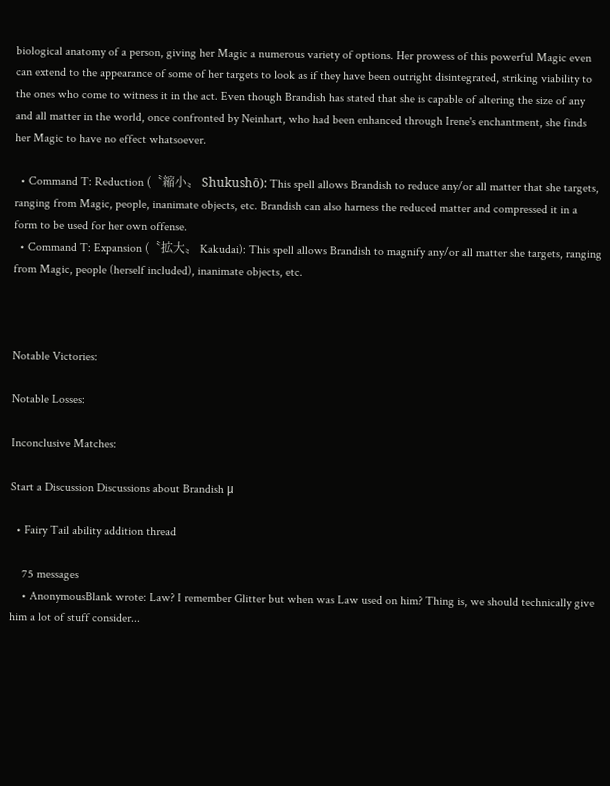biological anatomy of a person, giving her Magic a numerous variety of options. Her prowess of this powerful Magic even can extend to the appearance of some of her targets to look as if they have been outright disintegrated, striking viability to the ones who come to witness it in the act. Even though Brandish has stated that she is capable of altering the size of any and all matter in the world, once confronted by Neinhart, who had been enhanced through Irene's enchantment, she finds her Magic to have no effect whatsoever.

  • Command T: Reduction (〝縮小〟 Shukushō): This spell allows Brandish to reduce any/or all matter that she targets, ranging from Magic, people, inanimate objects, etc. Brandish can also harness the reduced matter and compressed it in a form to be used for her own offense.
  • Command T: Expansion (〝拡大〟 Kakudai): This spell allows Brandish to magnify any/or all matter she targets, ranging from Magic, people (herself included), inanimate objects, etc.



Notable Victories:

Notable Losses:

Inconclusive Matches:

Start a Discussion Discussions about Brandish μ

  • Fairy Tail ability addition thread

    75 messages
    • AnonymousBlank wrote: Law? I remember Glitter but when was Law used on him? Thing is, we should technically give him a lot of stuff consider...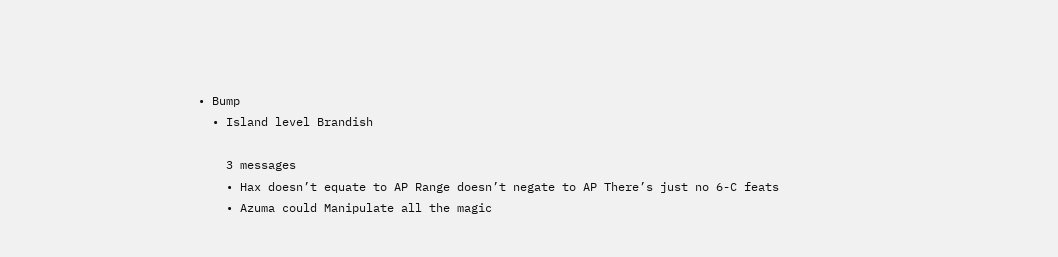• Bump
  • Island level Brandish

    3 messages
    • Hax doesn’t equate to AP Range doesn’t negate to AP There’s just no 6-C feats
    • Azuma could Manipulate all the magic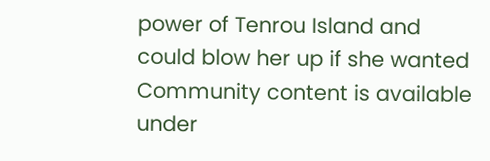power of Tenrou Island and could blow her up if she wanted
Community content is available under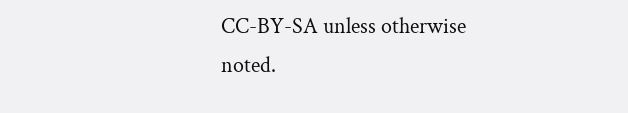CC-BY-SA unless otherwise noted.